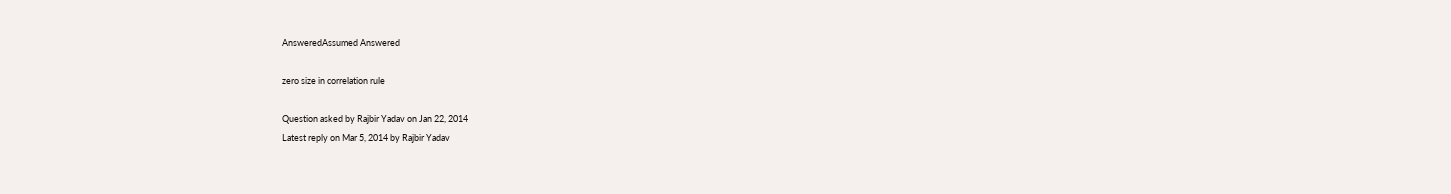AnsweredAssumed Answered

zero size in correlation rule

Question asked by Rajbir Yadav on Jan 22, 2014
Latest reply on Mar 5, 2014 by Rajbir Yadav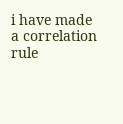i have made a correlation rule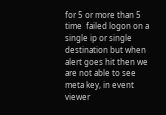for 5 or more than 5 time  failed logon on a single ip or single destination but when alert goes hit then we are not able to see meta key, in event viewer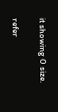it showing 0 size.

refer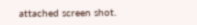attached screen shot.